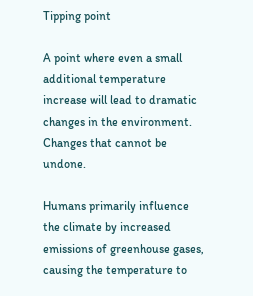Tipping point

A point where even a small additional temperature increase will lead to dramatic changes in the environment. Changes that cannot be undone.

Humans primarily influence the climate by increased emissions of greenhouse gases, causing the temperature to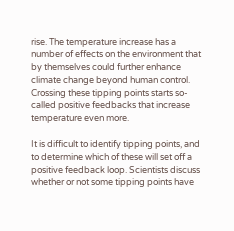rise. The temperature increase has a number of effects on the environment that by themselves could further enhance climate change beyond human control. Crossing these tipping points starts so-called positive feedbacks that increase temperature even more.

It is difficult to identify tipping points, and to determine which of these will set off a positive feedback loop. Scientists discuss whether or not some tipping points have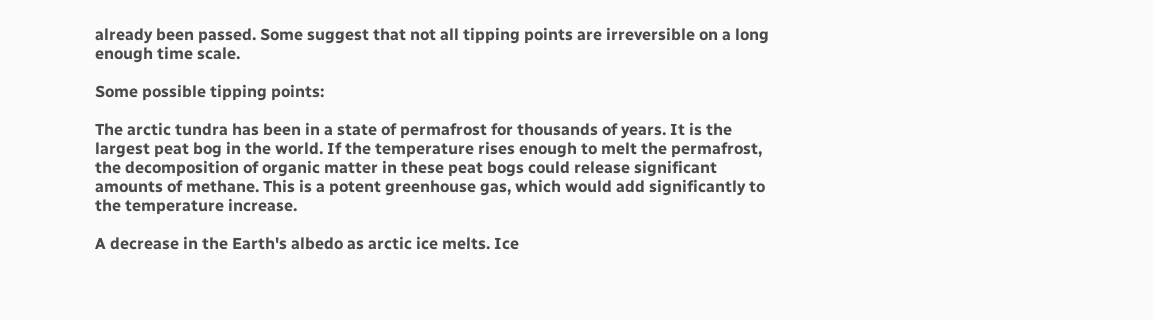already been passed. Some suggest that not all tipping points are irreversible on a long enough time scale.

Some possible tipping points:

The arctic tundra has been in a state of permafrost for thousands of years. It is the largest peat bog in the world. If the temperature rises enough to melt the permafrost, the decomposition of organic matter in these peat bogs could release significant amounts of methane. This is a potent greenhouse gas, which would add significantly to the temperature increase.

A decrease in the Earth's albedo as arctic ice melts. Ice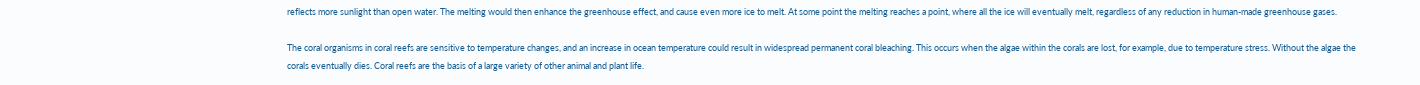reflects more sunlight than open water. The melting would then enhance the greenhouse effect, and cause even more ice to melt. At some point the melting reaches a point, where all the ice will eventually melt, regardless of any reduction in human-made greenhouse gases.

The coral organisms in coral reefs are sensitive to temperature changes, and an increase in ocean temperature could result in widespread permanent coral bleaching. This occurs when the algae within the corals are lost, for example, due to temperature stress. Without the algae the corals eventually dies. Coral reefs are the basis of a large variety of other animal and plant life.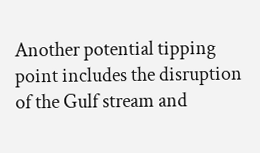Another potential tipping point includes the disruption of the Gulf stream and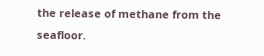the release of methane from the seafloor.